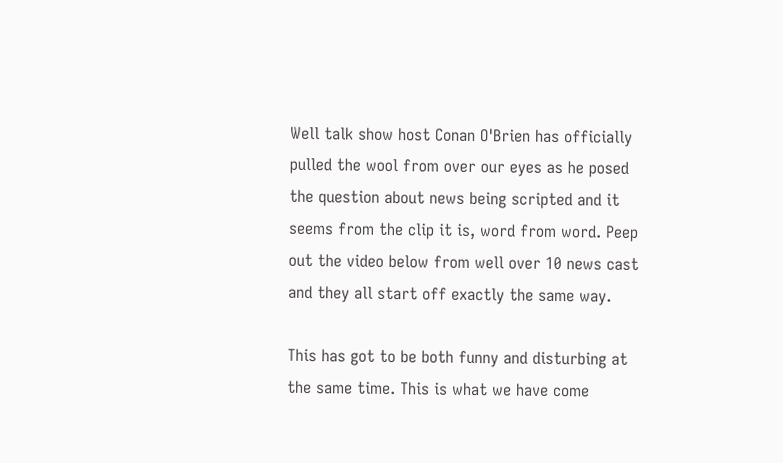Well talk show host Conan O'Brien has officially pulled the wool from over our eyes as he posed the question about news being scripted and it seems from the clip it is, word from word. Peep out the video below from well over 10 news cast and they all start off exactly the same way.

This has got to be both funny and disturbing at the same time. This is what we have come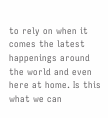to rely on when it comes the latest happenings around the world and even here at home. Is this what we can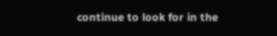continue to look for in the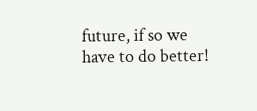future, if so we have to do better!